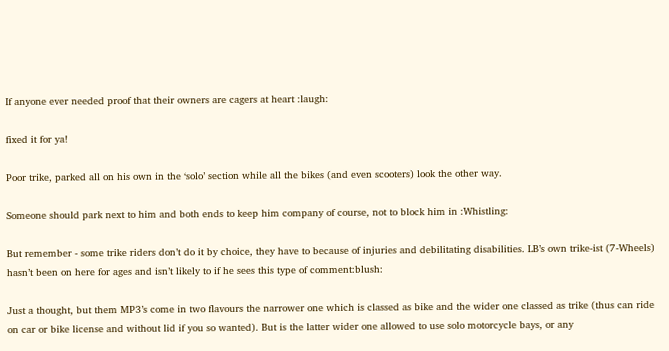If anyone ever needed proof that their owners are cagers at heart :laugh:

fixed it for ya!

Poor trike, parked all on his own in the ‘solo’ section while all the bikes (and even scooters) look the other way.

Someone should park next to him and both ends to keep him company of course, not to block him in :Whistling:

But remember - some trike riders don’t do it by choice, they have to because of injuries and debilitating disabilities. LB’s own trike-ist (7-Wheels) hasn’t been on here for ages and isn’t likely to if he sees this type of comment:blush:

Just a thought, but them MP3’s come in two flavours the narrower one which is classed as bike and the wider one classed as trike (thus can ride on car or bike license and without lid if you so wanted). But is the latter wider one allowed to use solo motorcycle bays, or any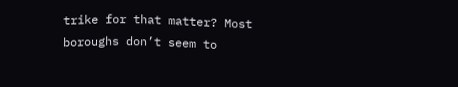trike for that matter? Most boroughs don’t seem to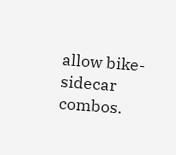allow bike-sidecar combos.